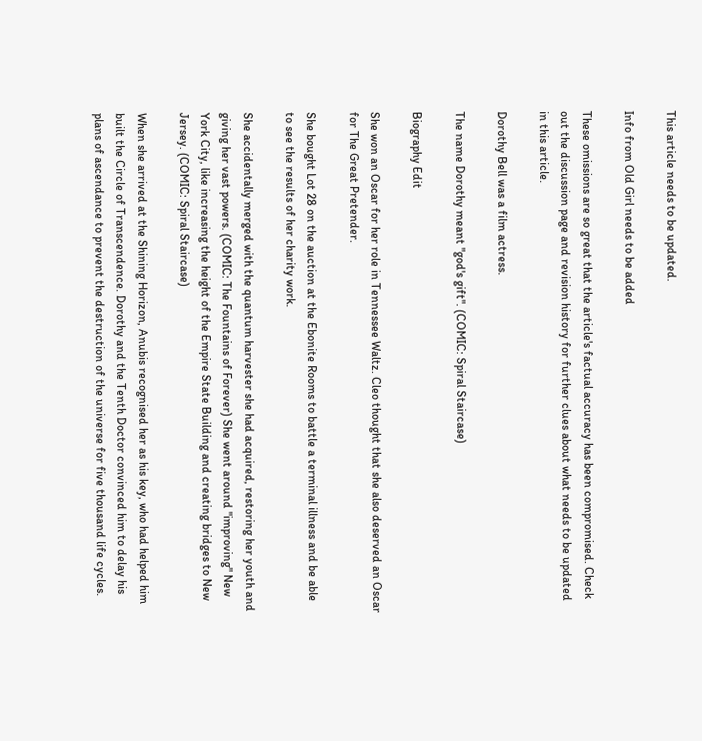This article needs to be updated.

Info from Old Girl needs to be added

These omissions are so great that the article's factual accuracy has been compromised. Check out the discussion page and revision history for further clues about what needs to be updated in this article.

Dorothy Bell was a film actress.

The name Dorothy meant "god's gift". (COMIC: Spiral Staircase)

Biography Edit

She won an Oscar for her role in Tennessee Waltz. Cleo thought that she also deserved an Oscar for The Great Pretender.

She bought Lot 28 on the auction at the Ebonite Rooms to battle a terminal illness and be able to see the results of her charity work.

She accidentally merged with the quantum harvester she had acquired, restoring her youth and giving her vast powers. (COMIC: The Fountains of Forever) She went around "improving" New York City, like increasing the height of the Empire State Building and creating bridges to New Jersey. (COMIC: Spiral Staircase)

When she arrived at the Shining Horizon, Anubis recognised her as his key, who had helped him built the Circle of Transcendence. Dorothy and the Tenth Doctor convinced him to delay his plans of ascendance to prevent the destruction of the universe for five thousand life cycles.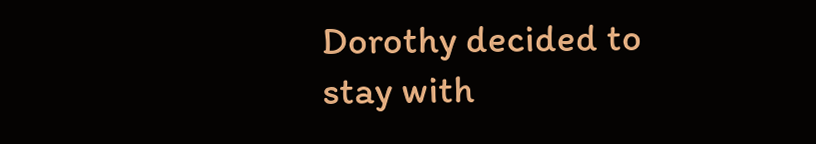Dorothy decided to stay with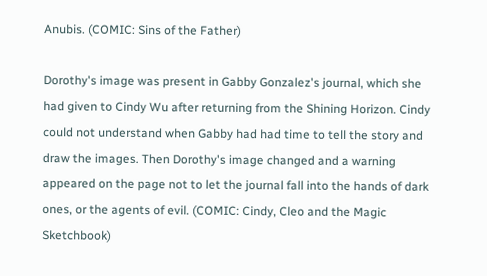Anubis. (COMIC: Sins of the Father)

Dorothy's image was present in Gabby Gonzalez's journal, which she had given to Cindy Wu after returning from the Shining Horizon. Cindy could not understand when Gabby had had time to tell the story and draw the images. Then Dorothy's image changed and a warning appeared on the page not to let the journal fall into the hands of dark ones, or the agents of evil. (COMIC: Cindy, Cleo and the Magic Sketchbook)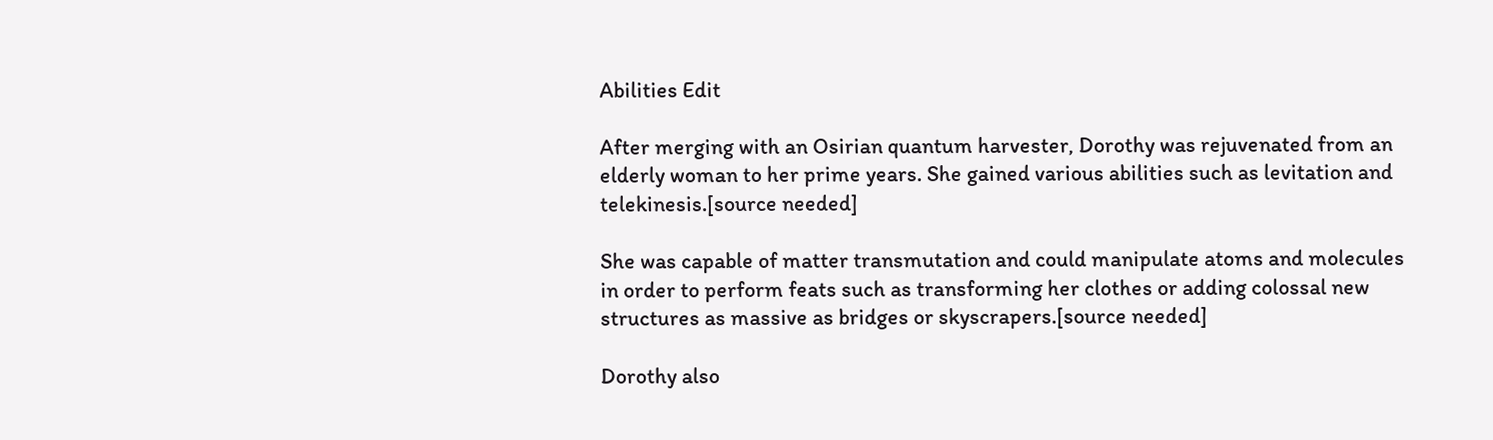Abilities Edit

After merging with an Osirian quantum harvester, Dorothy was rejuvenated from an elderly woman to her prime years. She gained various abilities such as levitation and telekinesis.[source needed]

She was capable of matter transmutation and could manipulate atoms and molecules in order to perform feats such as transforming her clothes or adding colossal new structures as massive as bridges or skyscrapers.[source needed]

Dorothy also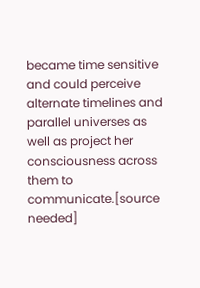became time sensitive and could perceive alternate timelines and parallel universes as well as project her consciousness across them to communicate.[source needed]